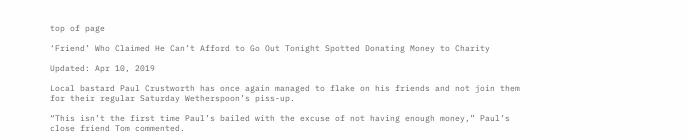top of page

‘Friend’ Who Claimed He Can’t Afford to Go Out Tonight Spotted Donating Money to Charity

Updated: Apr 10, 2019

Local bastard Paul Crustworth has once again managed to flake on his friends and not join them for their regular Saturday Wetherspoon’s piss-up.

“This isn’t the first time Paul’s bailed with the excuse of not having enough money,” Paul’s close friend Tom commented.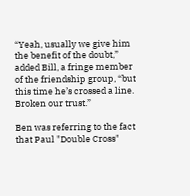“Yeah, usually we give him the benefit of the doubt,” added Bill, a fringe member of the friendship group, “but this time he’s crossed a line. Broken our trust.”

Ben was referring to the fact that Paul "Double Cross"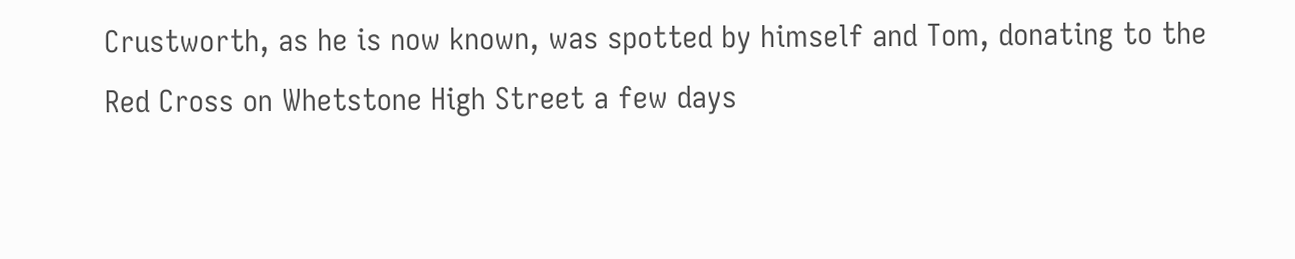Crustworth, as he is now known, was spotted by himself and Tom, donating to the Red Cross on Whetstone High Street a few days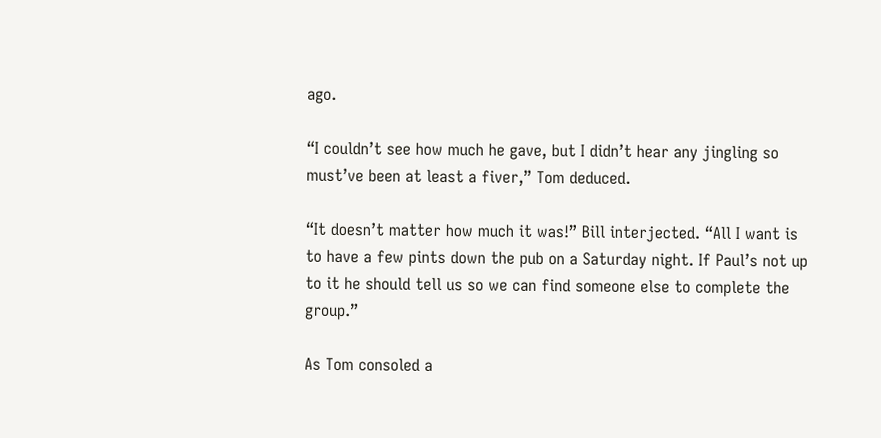ago.

“I couldn’t see how much he gave, but I didn’t hear any jingling so must’ve been at least a fiver,” Tom deduced.

“It doesn’t matter how much it was!” Bill interjected. “All I want is to have a few pints down the pub on a Saturday night. If Paul’s not up to it he should tell us so we can find someone else to complete the group.”

As Tom consoled a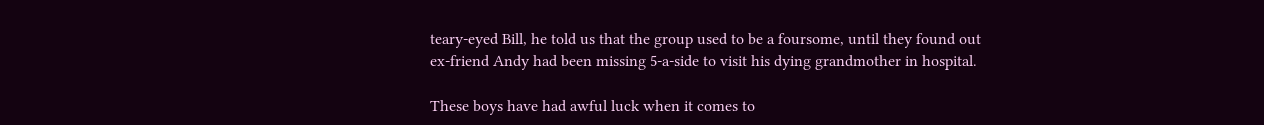teary-eyed Bill, he told us that the group used to be a foursome, until they found out ex-friend Andy had been missing 5-a-side to visit his dying grandmother in hospital.

These boys have had awful luck when it comes to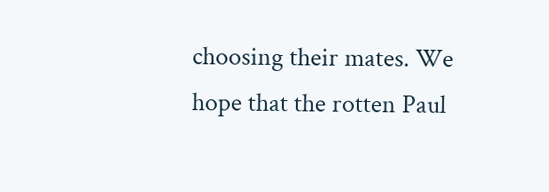choosing their mates. We hope that the rotten Paul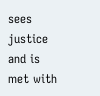sees justice and is met with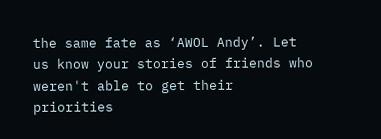the same fate as ‘AWOL Andy’. Let us know your stories of friends who weren't able to get their priorities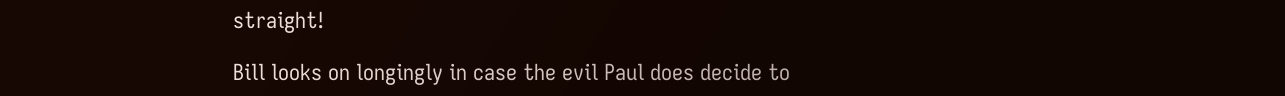straight!

Bill looks on longingly in case the evil Paul does decide to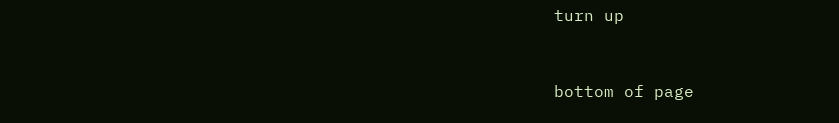turn up


bottom of page